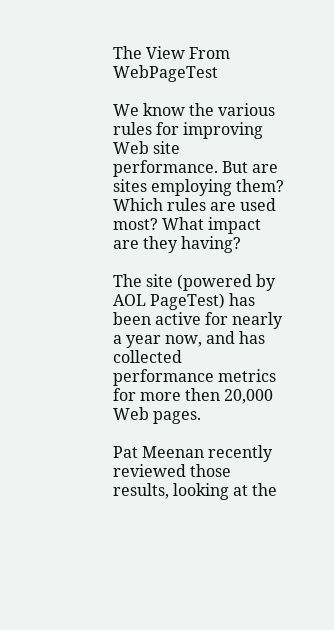The View From WebPageTest

We know the various rules for improving Web site performance. But are sites employing them? Which rules are used most? What impact are they having?

The site (powered by AOL PageTest) has been active for nearly a year now, and has collected performance metrics for more then 20,000 Web pages.

Pat Meenan recently reviewed those results, looking at the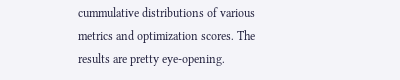cummulative distributions of various metrics and optimization scores. The results are pretty eye-opening.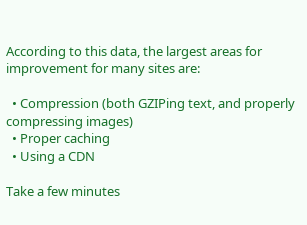According to this data, the largest areas for improvement for many sites are:

  • Compression (both GZIPing text, and properly compressing images)
  • Proper caching
  • Using a CDN

Take a few minutes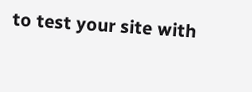to test your site with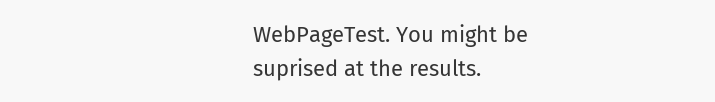WebPageTest. You might be suprised at the results.